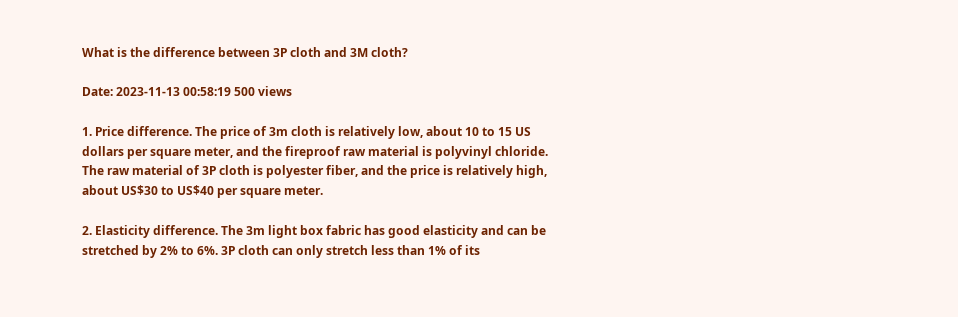What is the difference between 3P cloth and 3M cloth?

Date: 2023-11-13 00:58:19 500 views

1. Price difference. The price of 3m cloth is relatively low, about 10 to 15 US dollars per square meter, and the fireproof raw material is polyvinyl chloride. The raw material of 3P cloth is polyester fiber, and the price is relatively high, about US$30 to US$40 per square meter.

2. Elasticity difference. The 3m light box fabric has good elasticity and can be stretched by 2% to 6%. 3P cloth can only stretch less than 1% of its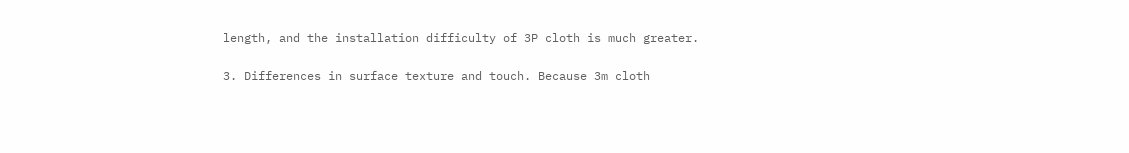length, and the installation difficulty of 3P cloth is much greater.

3. Differences in surface texture and touch. Because 3m cloth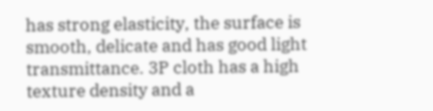has strong elasticity, the surface is smooth, delicate and has good light transmittance. 3P cloth has a high texture density and a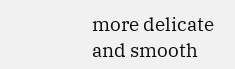more delicate and smooth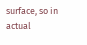surface, so in actual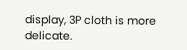display, 3P cloth is more delicate.